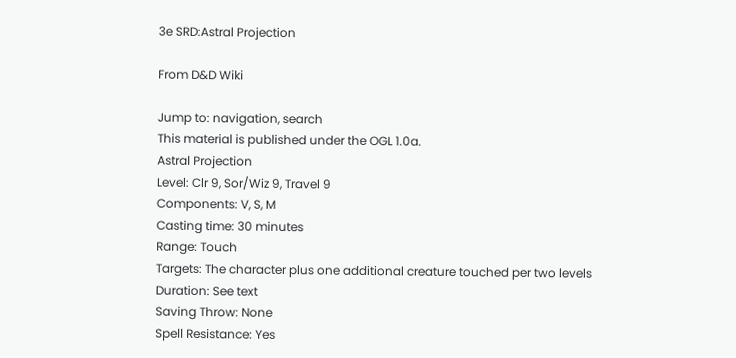3e SRD:Astral Projection

From D&D Wiki

Jump to: navigation, search
This material is published under the OGL 1.0a.
Astral Projection
Level: Clr 9, Sor/Wiz 9, Travel 9
Components: V, S, M
Casting time: 30 minutes
Range: Touch
Targets: The character plus one additional creature touched per two levels
Duration: See text
Saving Throw: None
Spell Resistance: Yes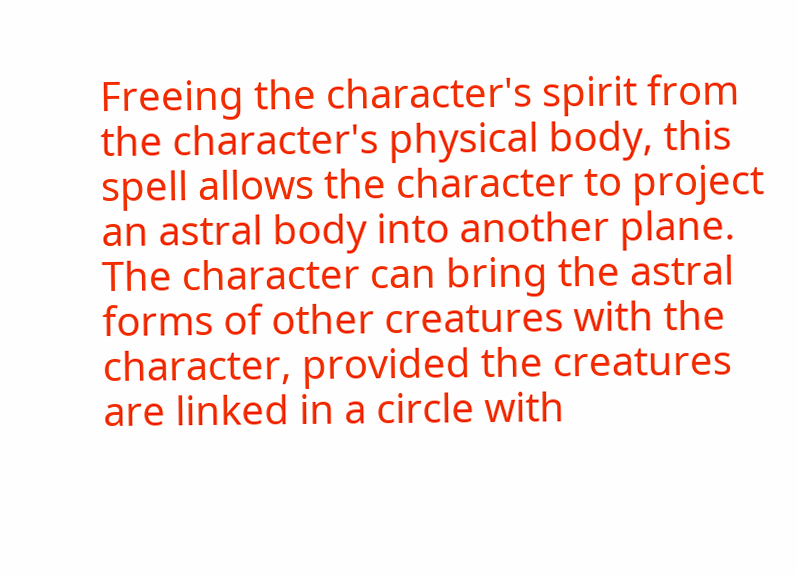Freeing the character's spirit from the character's physical body, this spell allows the character to project an astral body into another plane. The character can bring the astral forms of other creatures with the character, provided the creatures are linked in a circle with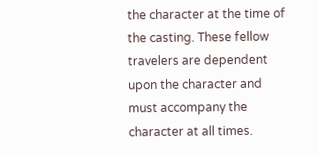the character at the time of the casting. These fellow travelers are dependent upon the character and must accompany the character at all times.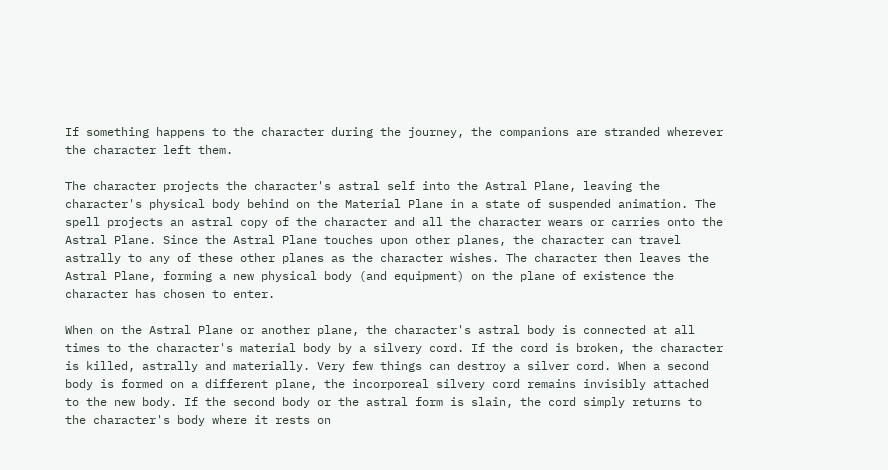If something happens to the character during the journey, the companions are stranded wherever the character left them.

The character projects the character's astral self into the Astral Plane, leaving the character's physical body behind on the Material Plane in a state of suspended animation. The spell projects an astral copy of the character and all the character wears or carries onto the Astral Plane. Since the Astral Plane touches upon other planes, the character can travel astrally to any of these other planes as the character wishes. The character then leaves the Astral Plane, forming a new physical body (and equipment) on the plane of existence the character has chosen to enter.

When on the Astral Plane or another plane, the character's astral body is connected at all times to the character's material body by a silvery cord. If the cord is broken, the character is killed, astrally and materially. Very few things can destroy a silver cord. When a second body is formed on a different plane, the incorporeal silvery cord remains invisibly attached to the new body. If the second body or the astral form is slain, the cord simply returns to the character's body where it rests on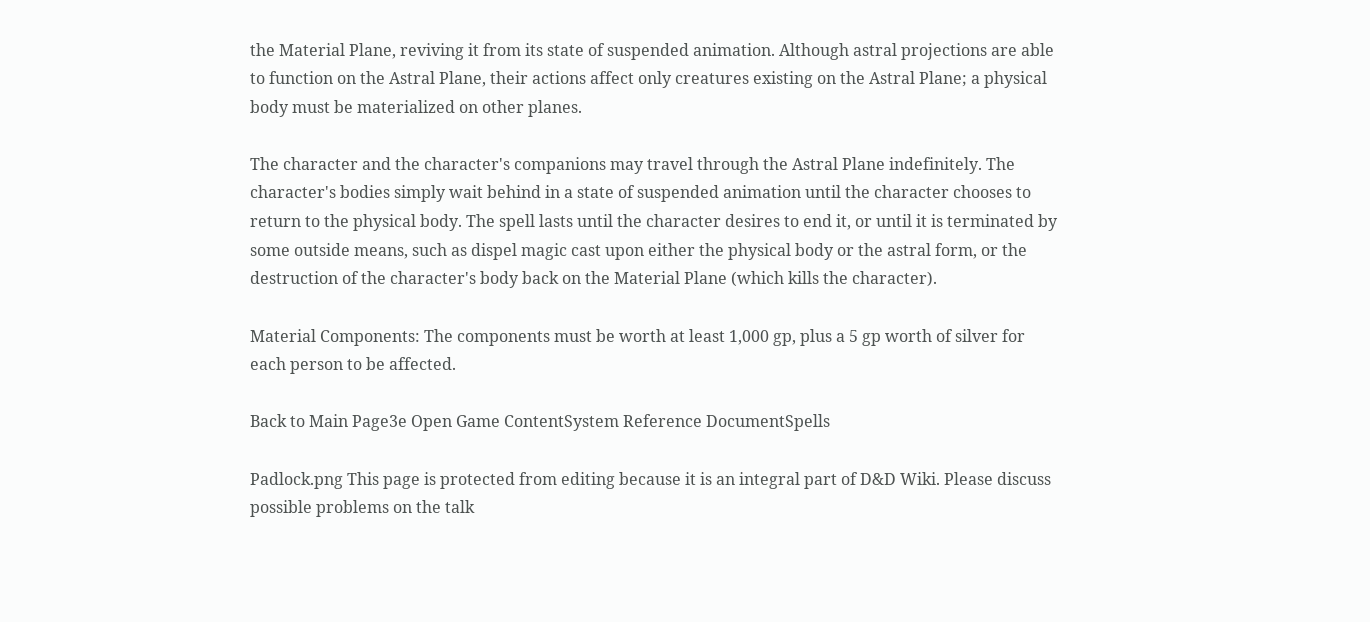the Material Plane, reviving it from its state of suspended animation. Although astral projections are able to function on the Astral Plane, their actions affect only creatures existing on the Astral Plane; a physical body must be materialized on other planes.

The character and the character's companions may travel through the Astral Plane indefinitely. The character's bodies simply wait behind in a state of suspended animation until the character chooses to return to the physical body. The spell lasts until the character desires to end it, or until it is terminated by some outside means, such as dispel magic cast upon either the physical body or the astral form, or the destruction of the character's body back on the Material Plane (which kills the character).

Material Components: The components must be worth at least 1,000 gp, plus a 5 gp worth of silver for each person to be affected.

Back to Main Page3e Open Game ContentSystem Reference DocumentSpells

Padlock.png This page is protected from editing because it is an integral part of D&D Wiki. Please discuss possible problems on the talk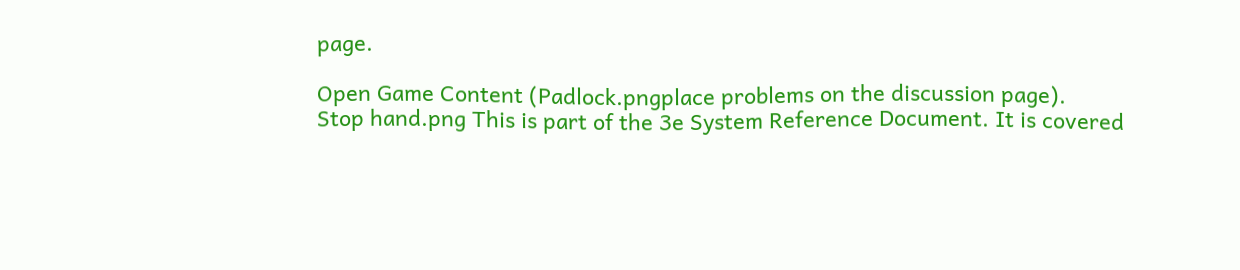page.

Open Game Content (Padlock.pngplace problems on the discussion page).
Stop hand.png This is part of the 3e System Reference Document. It is covered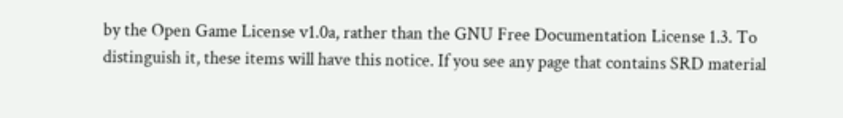by the Open Game License v1.0a, rather than the GNU Free Documentation License 1.3. To distinguish it, these items will have this notice. If you see any page that contains SRD material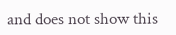and does not show this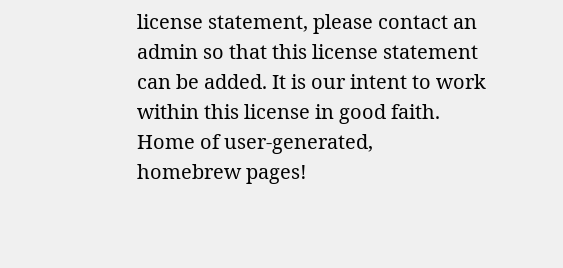license statement, please contact an admin so that this license statement can be added. It is our intent to work within this license in good faith.
Home of user-generated,
homebrew pages!